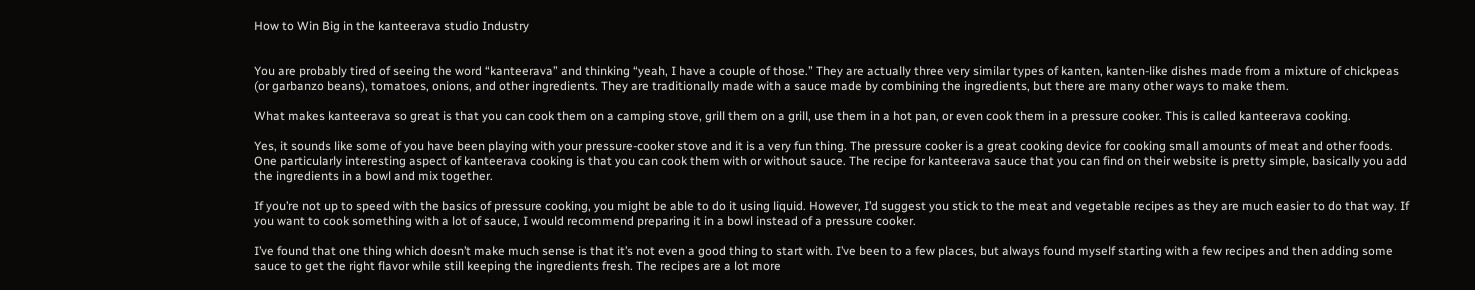How to Win Big in the kanteerava studio Industry


You are probably tired of seeing the word “kanteerava” and thinking “yeah, I have a couple of those.” They are actually three very similar types of kanten, kanten-like dishes made from a mixture of chickpeas (or garbanzo beans), tomatoes, onions, and other ingredients. They are traditionally made with a sauce made by combining the ingredients, but there are many other ways to make them.

What makes kanteerava so great is that you can cook them on a camping stove, grill them on a grill, use them in a hot pan, or even cook them in a pressure cooker. This is called kanteerava cooking.

Yes, it sounds like some of you have been playing with your pressure-cooker stove and it is a very fun thing. The pressure cooker is a great cooking device for cooking small amounts of meat and other foods. One particularly interesting aspect of kanteerava cooking is that you can cook them with or without sauce. The recipe for kanteerava sauce that you can find on their website is pretty simple, basically you add the ingredients in a bowl and mix together.

If you’re not up to speed with the basics of pressure cooking, you might be able to do it using liquid. However, I’d suggest you stick to the meat and vegetable recipes as they are much easier to do that way. If you want to cook something with a lot of sauce, I would recommend preparing it in a bowl instead of a pressure cooker.

I’ve found that one thing which doesn’t make much sense is that it’s not even a good thing to start with. I’ve been to a few places, but always found myself starting with a few recipes and then adding some sauce to get the right flavor while still keeping the ingredients fresh. The recipes are a lot more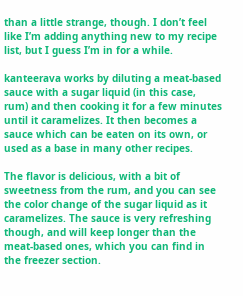than a little strange, though. I don’t feel like I’m adding anything new to my recipe list, but I guess I’m in for a while.

kanteerava works by diluting a meat-based sauce with a sugar liquid (in this case, rum) and then cooking it for a few minutes until it caramelizes. It then becomes a sauce which can be eaten on its own, or used as a base in many other recipes.

The flavor is delicious, with a bit of sweetness from the rum, and you can see the color change of the sugar liquid as it caramelizes. The sauce is very refreshing though, and will keep longer than the meat-based ones, which you can find in the freezer section.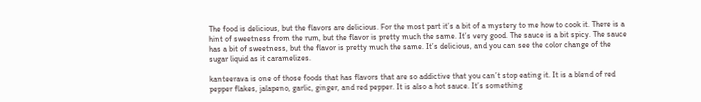The food is delicious, but the flavors are delicious. For the most part it’s a bit of a mystery to me how to cook it. There is a hint of sweetness from the rum, but the flavor is pretty much the same. It’s very good. The sauce is a bit spicy. The sauce has a bit of sweetness, but the flavor is pretty much the same. It’s delicious, and you can see the color change of the sugar liquid as it caramelizes.

kanteerava is one of those foods that has flavors that are so addictive that you can’t stop eating it. It is a blend of red pepper flakes, jalapeno, garlic, ginger, and red pepper. It is also a hot sauce. It’s something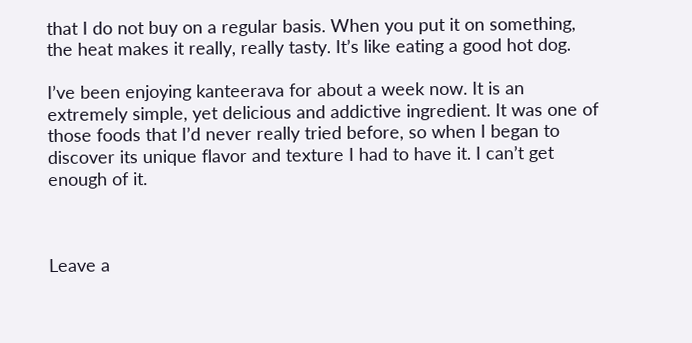that I do not buy on a regular basis. When you put it on something, the heat makes it really, really tasty. It’s like eating a good hot dog.

I’ve been enjoying kanteerava for about a week now. It is an extremely simple, yet delicious and addictive ingredient. It was one of those foods that I’d never really tried before, so when I began to discover its unique flavor and texture I had to have it. I can’t get enough of it.



Leave a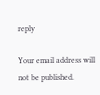reply

Your email address will not be published.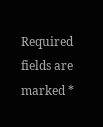Required fields are marked *